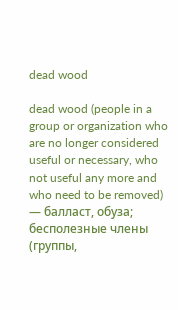dead wood

dead wood (people in a group or organization who are no longer considered useful or necessary, who not useful any more and who need to be removed) — балласт, обуза; бесполезные члены (группы,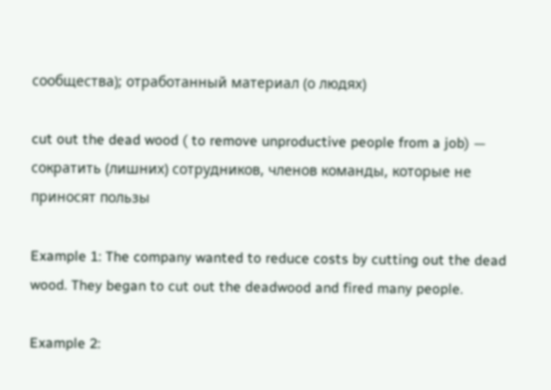сообщества); отработанный материал (о людях)

cut out the dead wood ( to remove unproductive people from a job) — сократить (лишних) сотрудников, членов команды, которые не приносят пользы

Example 1: The company wanted to reduce costs by cutting out the dead wood. They began to cut out the deadwood and fired many people.

Example 2: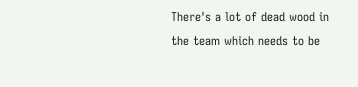There's a lot of dead wood in the team which needs to be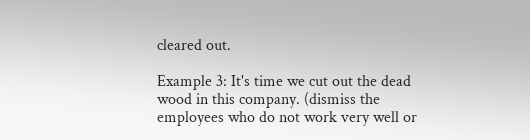cleared out.

Example 3: It's time we cut out the dead wood in this company. (dismiss the employees who do not work very well or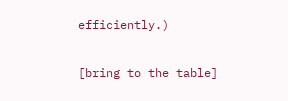efficiently.)

[bring to the table]